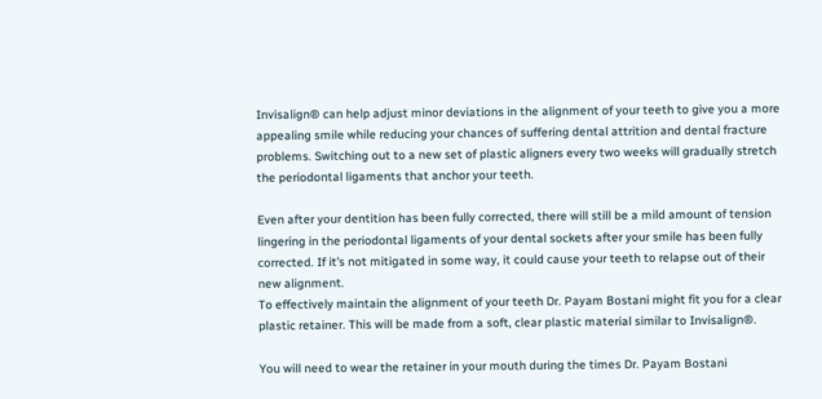Invisalign® can help adjust minor deviations in the alignment of your teeth to give you a more appealing smile while reducing your chances of suffering dental attrition and dental fracture problems. Switching out to a new set of plastic aligners every two weeks will gradually stretch the periodontal ligaments that anchor your teeth.

Even after your dentition has been fully corrected, there will still be a mild amount of tension lingering in the periodontal ligaments of your dental sockets after your smile has been fully corrected. If it’s not mitigated in some way, it could cause your teeth to relapse out of their new alignment.
To effectively maintain the alignment of your teeth Dr. Payam Bostani might fit you for a clear plastic retainer. This will be made from a soft, clear plastic material similar to Invisalign®.

You will need to wear the retainer in your mouth during the times Dr. Payam Bostani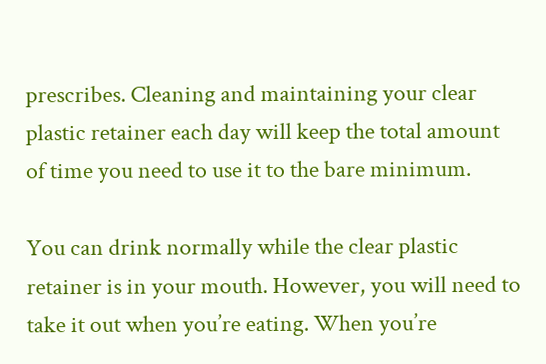prescribes. Cleaning and maintaining your clear plastic retainer each day will keep the total amount of time you need to use it to the bare minimum.

You can drink normally while the clear plastic retainer is in your mouth. However, you will need to take it out when you’re eating. When you’re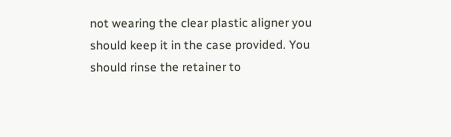not wearing the clear plastic aligner you should keep it in the case provided. You should rinse the retainer to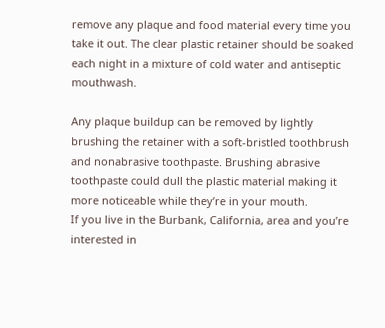remove any plaque and food material every time you take it out. The clear plastic retainer should be soaked each night in a mixture of cold water and antiseptic mouthwash.

Any plaque buildup can be removed by lightly brushing the retainer with a soft-bristled toothbrush and nonabrasive toothpaste. Brushing abrasive toothpaste could dull the plastic material making it more noticeable while they’re in your mouth.
If you live in the Burbank, California, area and you’re interested in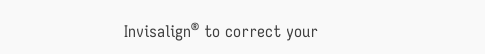Invisalign® to correct your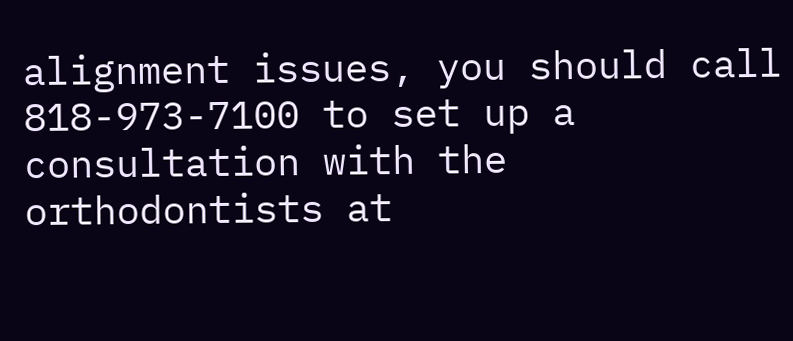alignment issues, you should call 818-973-7100 to set up a consultation with the orthodontists at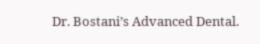Dr. Bostani’s Advanced Dental.